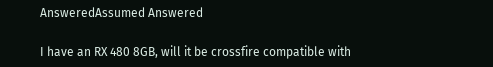AnsweredAssumed Answered

I have an RX 480 8GB, will it be crossfire compatible with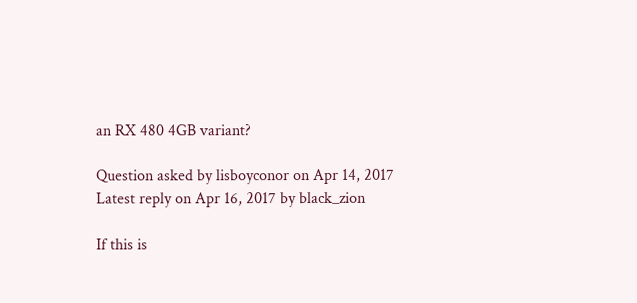an RX 480 4GB variant?

Question asked by lisboyconor on Apr 14, 2017
Latest reply on Apr 16, 2017 by black_zion

If this is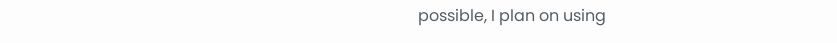possible, I plan on using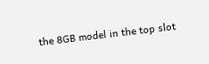the 8GB model in the top slot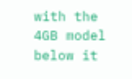with the 4GB model below it